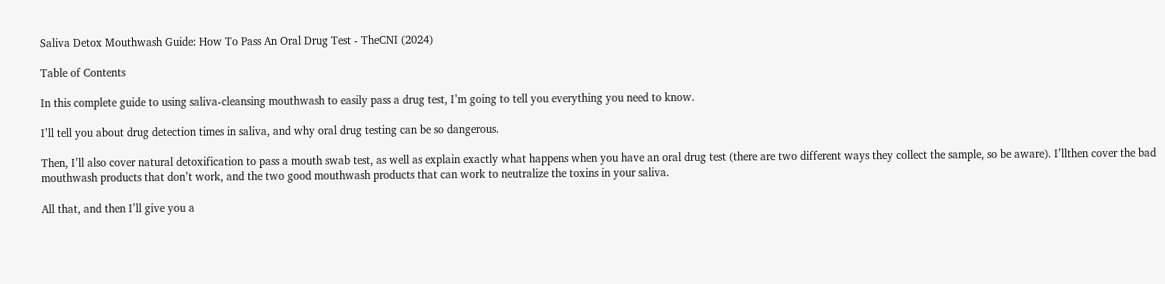Saliva Detox Mouthwash Guide: How To Pass An Oral Drug Test - TheCNI (2024)

Table of Contents

In this complete guide to using saliva-cleansing mouthwash to easily pass a drug test, I’m going to tell you everything you need to know.

I’ll tell you about drug detection times in saliva, and why oral drug testing can be so dangerous.

Then, I’ll also cover natural detoxification to pass a mouth swab test, as well as explain exactly what happens when you have an oral drug test (there are two different ways they collect the sample, so be aware). I’llthen cover the bad mouthwash products that don’t work, and the two good mouthwash products that can work to neutralize the toxins in your saliva.

All that, and then I’ll give you a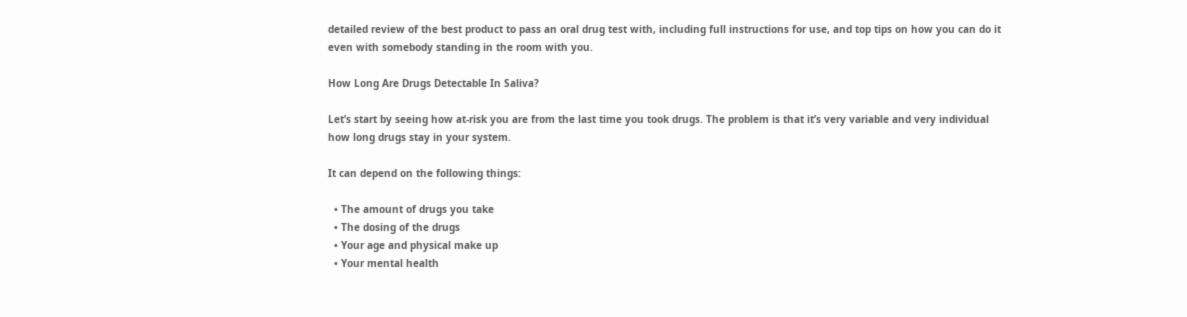detailed review of the best product to pass an oral drug test with, including full instructions for use, and top tips on how you can do it even with somebody standing in the room with you.

How Long Are Drugs Detectable In Saliva?

Let’s start by seeing how at-risk you are from the last time you took drugs. The problem is that it’s very variable and very individual how long drugs stay in your system.

It can depend on the following things:

  • The amount of drugs you take
  • The dosing of the drugs
  • Your age and physical make up
  • Your mental health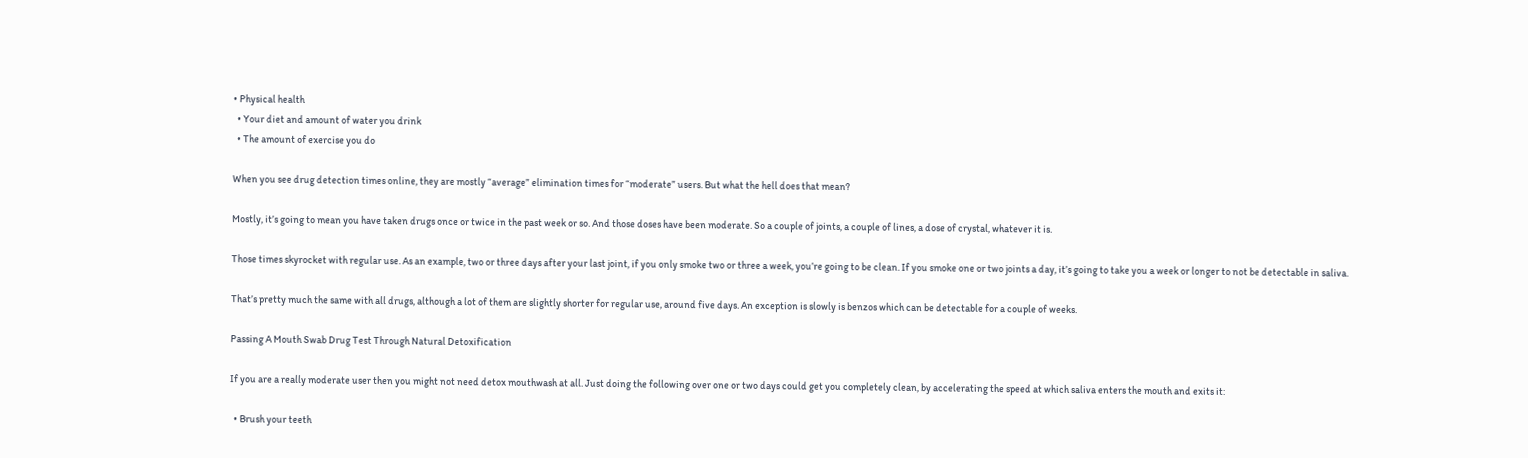• Physical health
  • Your diet and amount of water you drink
  • The amount of exercise you do

When you see drug detection times online, they are mostly “average” elimination times for “moderate” users. But what the hell does that mean?

Mostly, it’s going to mean you have taken drugs once or twice in the past week or so. And those doses have been moderate. So a couple of joints, a couple of lines, a dose of crystal, whatever it is.

Those times skyrocket with regular use. As an example, two or three days after your last joint, if you only smoke two or three a week, you’re going to be clean. If you smoke one or two joints a day, it’s going to take you a week or longer to not be detectable in saliva.

That’s pretty much the same with all drugs, although a lot of them are slightly shorter for regular use, around five days. An exception is slowly is benzos which can be detectable for a couple of weeks.

Passing A Mouth Swab Drug Test Through Natural Detoxification

If you are a really moderate user then you might not need detox mouthwash at all. Just doing the following over one or two days could get you completely clean, by accelerating the speed at which saliva enters the mouth and exits it:

  • Brush your teeth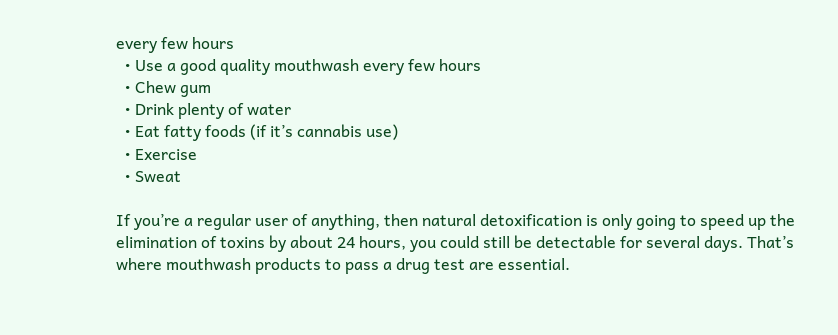every few hours
  • Use a good quality mouthwash every few hours
  • Chew gum
  • Drink plenty of water
  • Eat fatty foods (if it’s cannabis use)
  • Exercise
  • Sweat

If you’re a regular user of anything, then natural detoxification is only going to speed up the elimination of toxins by about 24 hours, you could still be detectable for several days. That’s where mouthwash products to pass a drug test are essential.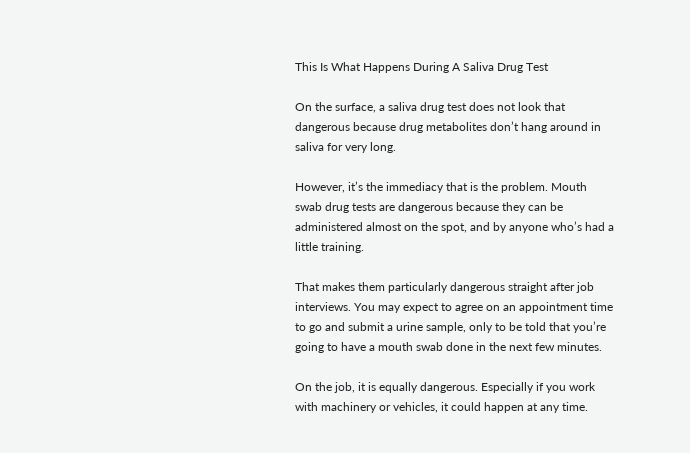This Is What Happens During A Saliva Drug Test

On the surface, a saliva drug test does not look that dangerous because drug metabolites don’t hang around in saliva for very long.

However, it’s the immediacy that is the problem. Mouth swab drug tests are dangerous because they can be administered almost on the spot, and by anyone who’s had a little training.

That makes them particularly dangerous straight after job interviews. You may expect to agree on an appointment time to go and submit a urine sample, only to be told that you’re going to have a mouth swab done in the next few minutes.

On the job, it is equally dangerous. Especially if you work with machinery or vehicles, it could happen at any time.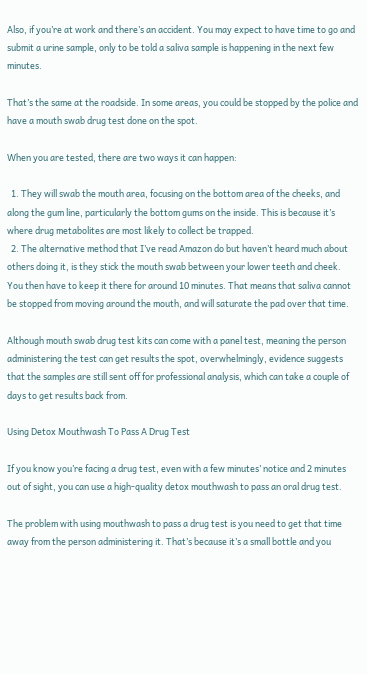Also, if you’re at work and there’s an accident. You may expect to have time to go and submit a urine sample, only to be told a saliva sample is happening in the next few minutes.

That’s the same at the roadside. In some areas, you could be stopped by the police and have a mouth swab drug test done on the spot.

When you are tested, there are two ways it can happen:

  1. They will swab the mouth area, focusing on the bottom area of the cheeks, and along the gum line, particularly the bottom gums on the inside. This is because it’s where drug metabolites are most likely to collect be trapped.
  2. The alternative method that I’ve read Amazon do but haven’t heard much about others doing it, is they stick the mouth swab between your lower teeth and cheek. You then have to keep it there for around 10 minutes. That means that saliva cannot be stopped from moving around the mouth, and will saturate the pad over that time.

Although mouth swab drug test kits can come with a panel test, meaning the person administering the test can get results the spot, overwhelmingly, evidence suggests that the samples are still sent off for professional analysis, which can take a couple of days to get results back from.

Using Detox Mouthwash To Pass A Drug Test

If you know you’re facing a drug test, even with a few minutes’ notice and 2 minutes out of sight, you can use a high-quality detox mouthwash to pass an oral drug test.

The problem with using mouthwash to pass a drug test is you need to get that time away from the person administering it. That’s because it’s a small bottle and you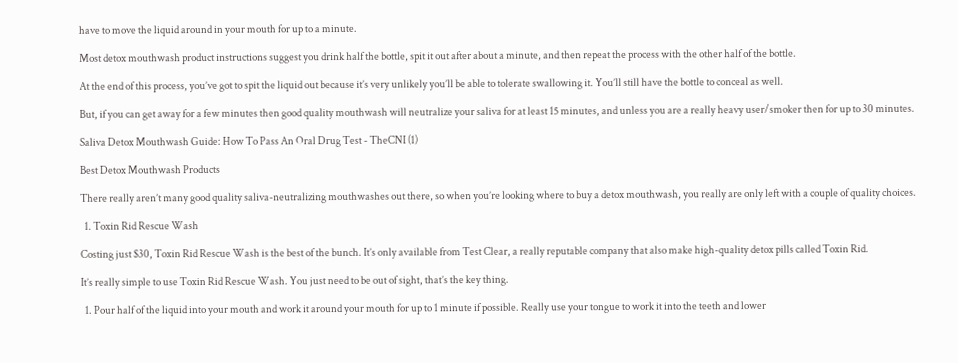have to move the liquid around in your mouth for up to a minute.

Most detox mouthwash product instructions suggest you drink half the bottle, spit it out after about a minute, and then repeat the process with the other half of the bottle.

At the end of this process, you’ve got to spit the liquid out because it’s very unlikely you’ll be able to tolerate swallowing it. You’ll still have the bottle to conceal as well.

But, if you can get away for a few minutes then good quality mouthwash will neutralize your saliva for at least 15 minutes, and unless you are a really heavy user/smoker then for up to 30 minutes.

Saliva Detox Mouthwash Guide: How To Pass An Oral Drug Test - TheCNI (1)

Best Detox Mouthwash Products

There really aren’t many good quality saliva-neutralizing mouthwashes out there, so when you’re looking where to buy a detox mouthwash, you really are only left with a couple of quality choices.

  1. Toxin Rid Rescue Wash

Costing just $30, Toxin Rid Rescue Wash is the best of the bunch. It’s only available from Test Clear, a really reputable company that also make high-quality detox pills called Toxin Rid.

It’s really simple to use Toxin Rid Rescue Wash. You just need to be out of sight, that’s the key thing.

  1. Pour half of the liquid into your mouth and work it around your mouth for up to 1 minute if possible. Really use your tongue to work it into the teeth and lower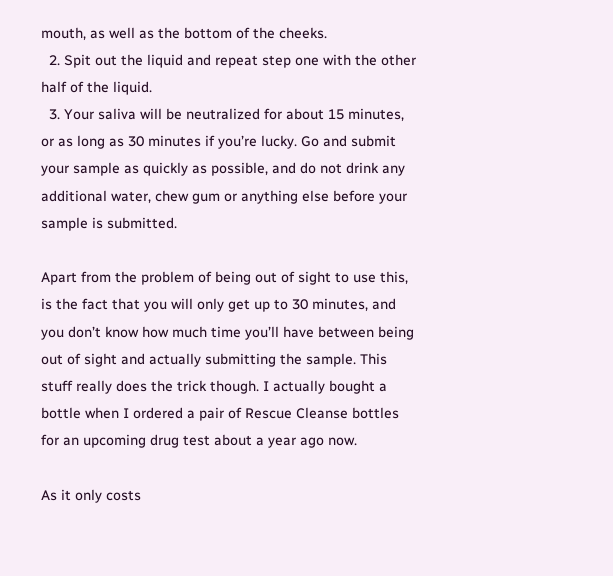mouth, as well as the bottom of the cheeks.
  2. Spit out the liquid and repeat step one with the other half of the liquid.
  3. Your saliva will be neutralized for about 15 minutes, or as long as 30 minutes if you’re lucky. Go and submit your sample as quickly as possible, and do not drink any additional water, chew gum or anything else before your sample is submitted.

Apart from the problem of being out of sight to use this, is the fact that you will only get up to 30 minutes, and you don’t know how much time you’ll have between being out of sight and actually submitting the sample. This stuff really does the trick though. I actually bought a bottle when I ordered a pair of Rescue Cleanse bottles for an upcoming drug test about a year ago now.

As it only costs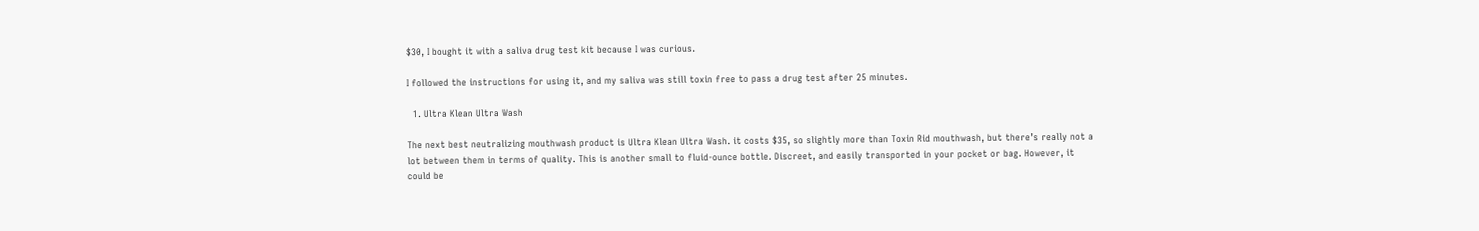$30, I bought it with a saliva drug test kit because I was curious.

I followed the instructions for using it, and my saliva was still toxin free to pass a drug test after 25 minutes.

  1. Ultra Klean Ultra Wash

The next best neutralizing mouthwash product is Ultra Klean Ultra Wash. it costs $35, so slightly more than Toxin Rid mouthwash, but there’s really not a lot between them in terms of quality. This is another small to fluid-ounce bottle. Discreet, and easily transported in your pocket or bag. However, it could be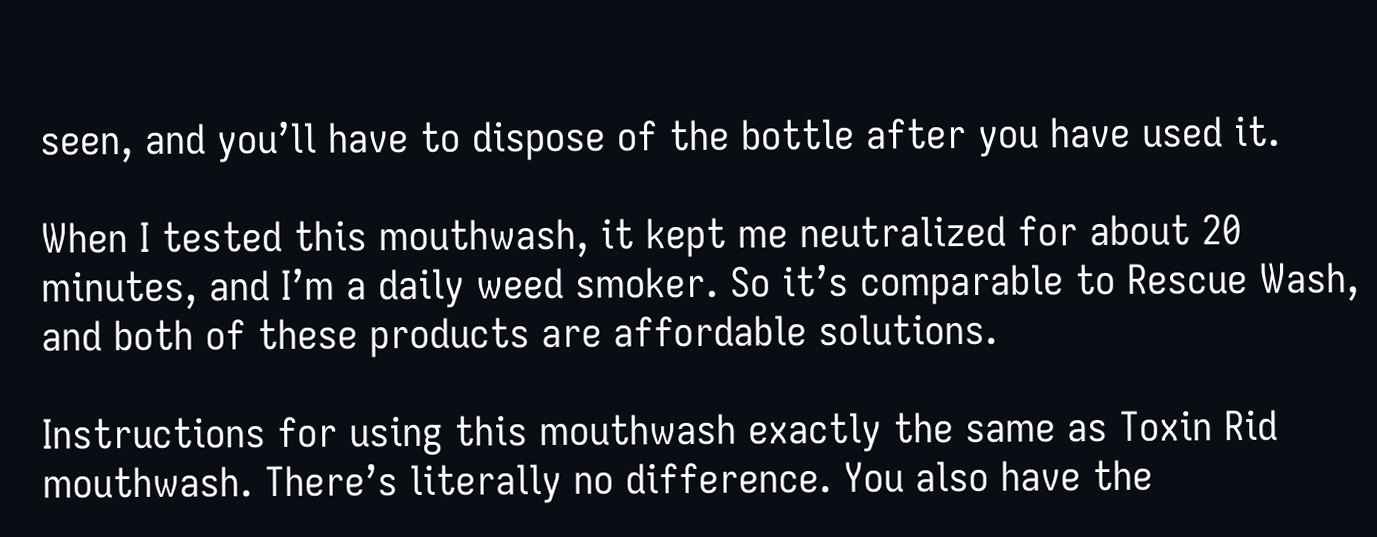seen, and you’ll have to dispose of the bottle after you have used it.

When I tested this mouthwash, it kept me neutralized for about 20 minutes, and I’m a daily weed smoker. So it’s comparable to Rescue Wash, and both of these products are affordable solutions.

Instructions for using this mouthwash exactly the same as Toxin Rid mouthwash. There’s literally no difference. You also have the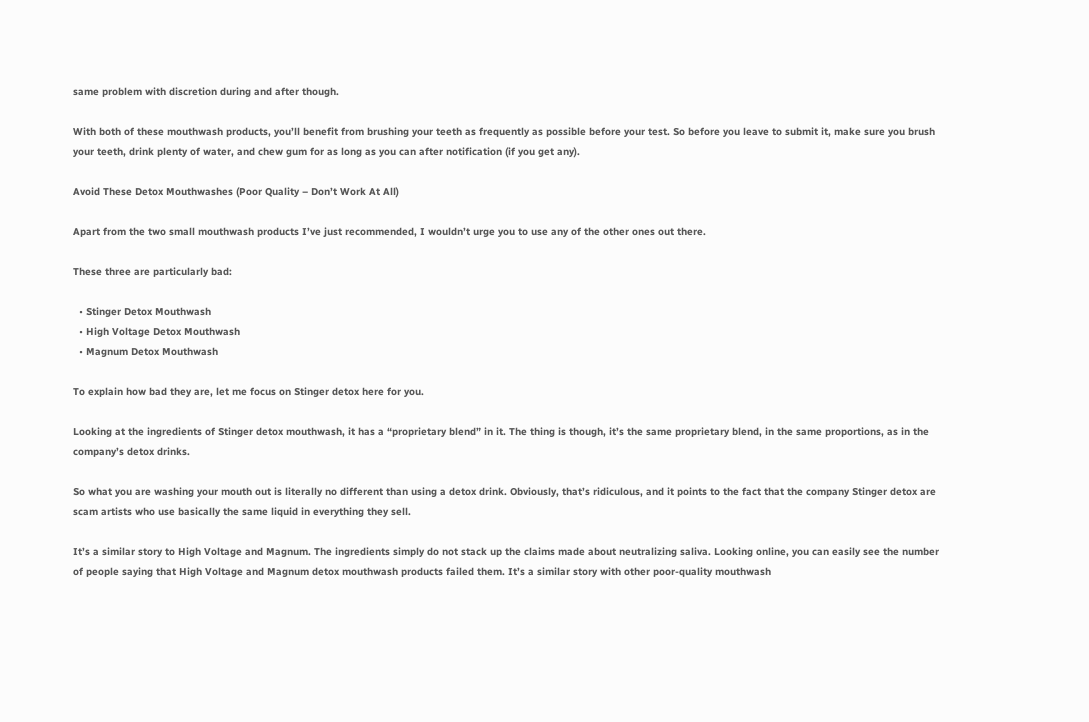same problem with discretion during and after though.

With both of these mouthwash products, you’ll benefit from brushing your teeth as frequently as possible before your test. So before you leave to submit it, make sure you brush your teeth, drink plenty of water, and chew gum for as long as you can after notification (if you get any).

Avoid These Detox Mouthwashes (Poor Quality – Don’t Work At All)

Apart from the two small mouthwash products I’ve just recommended, I wouldn’t urge you to use any of the other ones out there.

These three are particularly bad:

  • Stinger Detox Mouthwash
  • High Voltage Detox Mouthwash
  • Magnum Detox Mouthwash

To explain how bad they are, let me focus on Stinger detox here for you.

Looking at the ingredients of Stinger detox mouthwash, it has a “proprietary blend” in it. The thing is though, it’s the same proprietary blend, in the same proportions, as in the company’s detox drinks.

So what you are washing your mouth out is literally no different than using a detox drink. Obviously, that’s ridiculous, and it points to the fact that the company Stinger detox are scam artists who use basically the same liquid in everything they sell.

It’s a similar story to High Voltage and Magnum. The ingredients simply do not stack up the claims made about neutralizing saliva. Looking online, you can easily see the number of people saying that High Voltage and Magnum detox mouthwash products failed them. It’s a similar story with other poor-quality mouthwash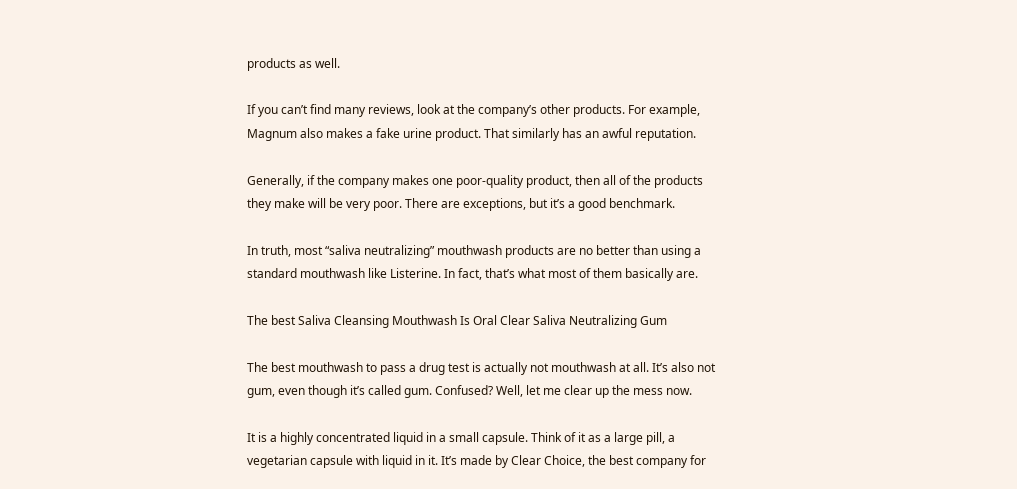products as well.

If you can’t find many reviews, look at the company’s other products. For example, Magnum also makes a fake urine product. That similarly has an awful reputation.

Generally, if the company makes one poor-quality product, then all of the products they make will be very poor. There are exceptions, but it’s a good benchmark.

In truth, most “saliva neutralizing” mouthwash products are no better than using a standard mouthwash like Listerine. In fact, that’s what most of them basically are.

The best Saliva Cleansing Mouthwash Is Oral Clear Saliva Neutralizing Gum

The best mouthwash to pass a drug test is actually not mouthwash at all. It’s also not gum, even though it’s called gum. Confused? Well, let me clear up the mess now.

It is a highly concentrated liquid in a small capsule. Think of it as a large pill, a vegetarian capsule with liquid in it. It’s made by Clear Choice, the best company for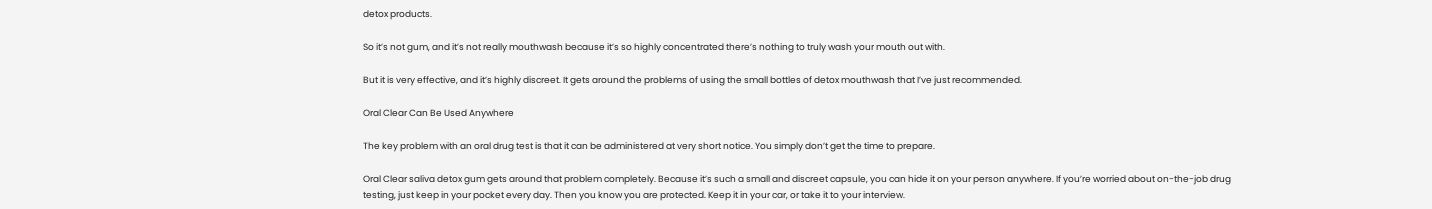detox products.

So it’s not gum, and it’s not really mouthwash because it’s so highly concentrated there’s nothing to truly wash your mouth out with.

But it is very effective, and it’s highly discreet. It gets around the problems of using the small bottles of detox mouthwash that I’ve just recommended.

Oral Clear Can Be Used Anywhere

The key problem with an oral drug test is that it can be administered at very short notice. You simply don’t get the time to prepare.

Oral Clear saliva detox gum gets around that problem completely. Because it’s such a small and discreet capsule, you can hide it on your person anywhere. If you’re worried about on-the-job drug testing, just keep in your pocket every day. Then you know you are protected. Keep it in your car, or take it to your interview.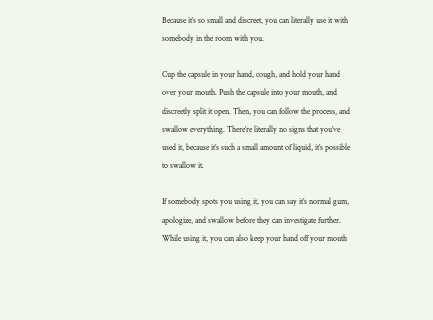Because it’s so small and discreet, you can literally use it with somebody in the room with you.

Cup the capsule in your hand, cough, and hold your hand over your mouth. Push the capsule into your mouth, and discreetly split it open. Then, you can follow the process, and swallow everything. There’re literally no signs that you’ve used it, because it’s such a small amount of liquid, it’s possible to swallow it.

If somebody spots you using it, you can say it’s normal gum, apologize, and swallow before they can investigate further. While using it, you can also keep your hand off your mouth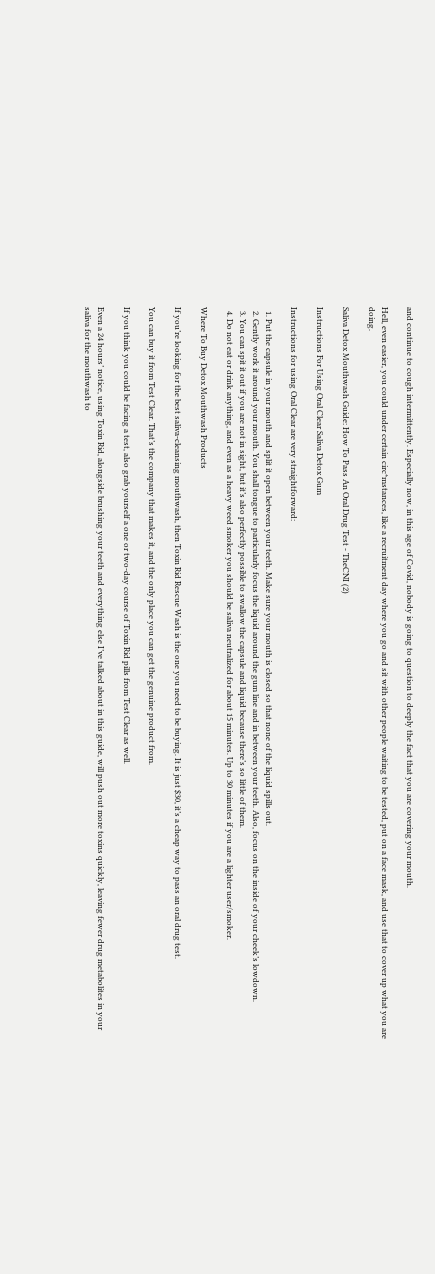and continue to cough intermittently. Especially now, in this age of Covid, nobody is going to question to deeply the fact that you are covering your mouth.

Hell, even easier, you could under certain circ*mstances, like a recruitment day where you go and sit with other people waiting to be tested, put on a face mask, and use that to cover up what you are doing.

Saliva Detox Mouthwash Guide: How To Pass An Oral Drug Test - TheCNI (2)

Instructions For Using Oral Clear Saliva Detox Gum

Instructions for using Oral Clear are very straightforward:

  1. Put the capsule in your mouth and split it open between your teeth. Make sure your mouth is closed so that none of the liquid spills out.
  2. Gently work it around your mouth. You shall tongue to particularly focus the liquid around the gum line and in between your teeth. Also, focus on the inside of your cheek’s lowdown.
  3. You can spit it out if you are not in sight, but it’s also perfectly possible to swallow the capsule and liquid because there’s so little of them.
  4. Do not eat or drink anything, and even as a heavy weed smoker you should be saliva neutralized for about 15 minutes. Up to 30 minutes if you are a lighter user/smoker.

Where To Buy Detox Mouthwash Products

If you’re looking for the best saliva-cleansing mouthwash, then Toxin Rid Rescue Wash is the one you need to be buying. It is just $30, it’s a cheap way to pass an oral drug test.

You can buy it from Test Clear. That’s the company that makes it, and the only place you can get the genuine product from.

If you think you could be facing a test, also grab yourself a one or two-day course of Toxin Rid pills from Test Clear as well.

Even a 24 hours’ notice, using Toxin Rid, alongside brushing your teeth and everything else I’ve talked about in this guide, will push out more toxins quickly, leaving fewer drug metabolites in your saliva for the mouthwash to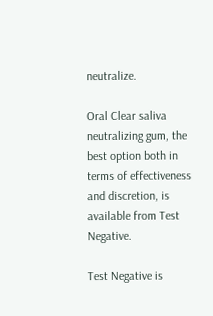neutralize.

Oral Clear saliva neutralizing gum, the best option both in terms of effectiveness and discretion, is available from Test Negative.

Test Negative is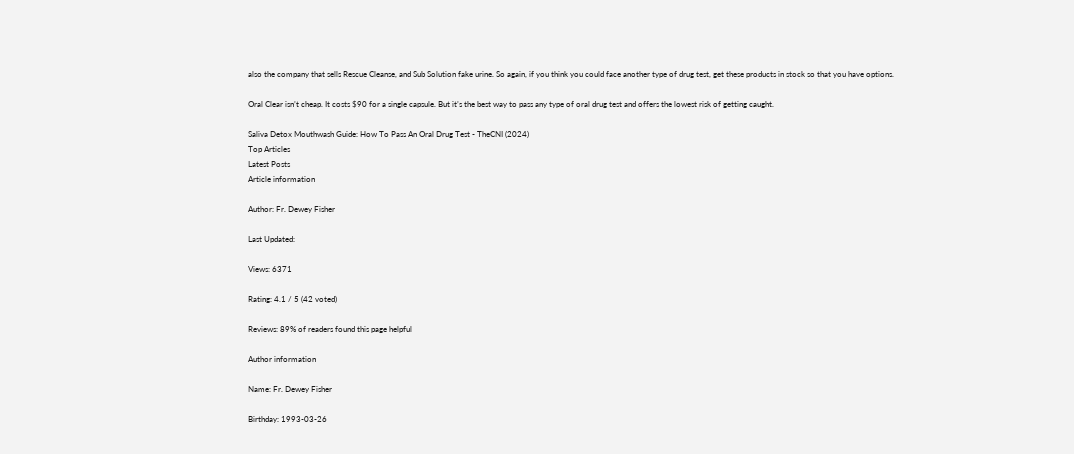also the company that sells Rescue Cleanse, and Sub Solution fake urine. So again, if you think you could face another type of drug test, get these products in stock so that you have options.

Oral Clear isn’t cheap. It costs $90 for a single capsule. But it’s the best way to pass any type of oral drug test and offers the lowest risk of getting caught.

Saliva Detox Mouthwash Guide: How To Pass An Oral Drug Test - TheCNI (2024)
Top Articles
Latest Posts
Article information

Author: Fr. Dewey Fisher

Last Updated:

Views: 6371

Rating: 4.1 / 5 (42 voted)

Reviews: 89% of readers found this page helpful

Author information

Name: Fr. Dewey Fisher

Birthday: 1993-03-26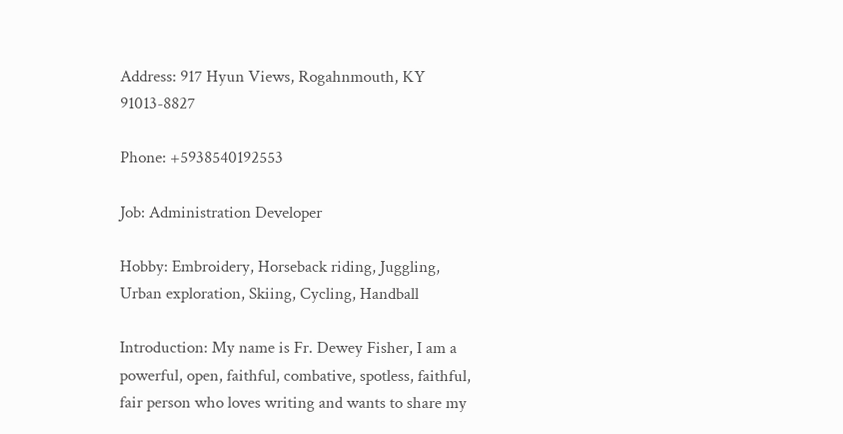Address: 917 Hyun Views, Rogahnmouth, KY 91013-8827

Phone: +5938540192553

Job: Administration Developer

Hobby: Embroidery, Horseback riding, Juggling, Urban exploration, Skiing, Cycling, Handball

Introduction: My name is Fr. Dewey Fisher, I am a powerful, open, faithful, combative, spotless, faithful, fair person who loves writing and wants to share my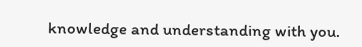knowledge and understanding with you.